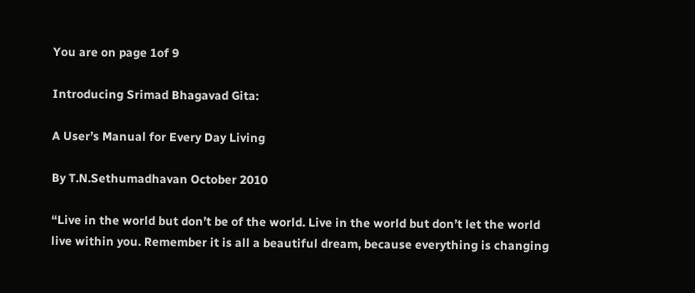You are on page 1of 9

Introducing Srimad Bhagavad Gita:

A User’s Manual for Every Day Living

By T.N.Sethumadhavan October 2010

“Live in the world but don’t be of the world. Live in the world but don’t let the world
live within you. Remember it is all a beautiful dream, because everything is changing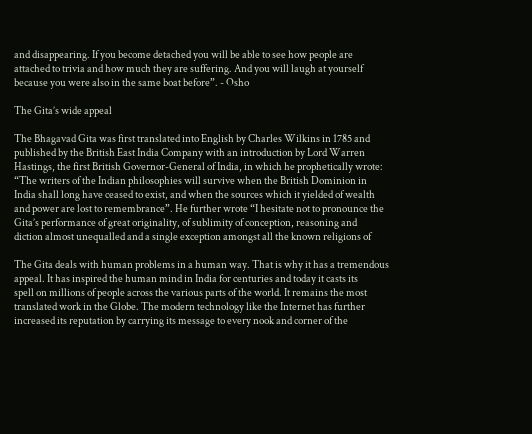and disappearing. If you become detached you will be able to see how people are
attached to trivia and how much they are suffering. And you will laugh at yourself
because you were also in the same boat before”. - Osho

The Gita’s wide appeal

The Bhagavad Gita was first translated into English by Charles Wilkins in 1785 and
published by the British East India Company with an introduction by Lord Warren
Hastings, the first British Governor-General of India, in which he prophetically wrote:
“The writers of the Indian philosophies will survive when the British Dominion in
India shall long have ceased to exist, and when the sources which it yielded of wealth
and power are lost to remembrance”. He further wrote “I hesitate not to pronounce the
Gita’s performance of great originality, of sublimity of conception, reasoning and
diction almost unequalled and a single exception amongst all the known religions of

The Gita deals with human problems in a human way. That is why it has a tremendous
appeal. It has inspired the human mind in India for centuries and today it casts its
spell on millions of people across the various parts of the world. It remains the most
translated work in the Globe. The modern technology like the Internet has further
increased its reputation by carrying its message to every nook and corner of the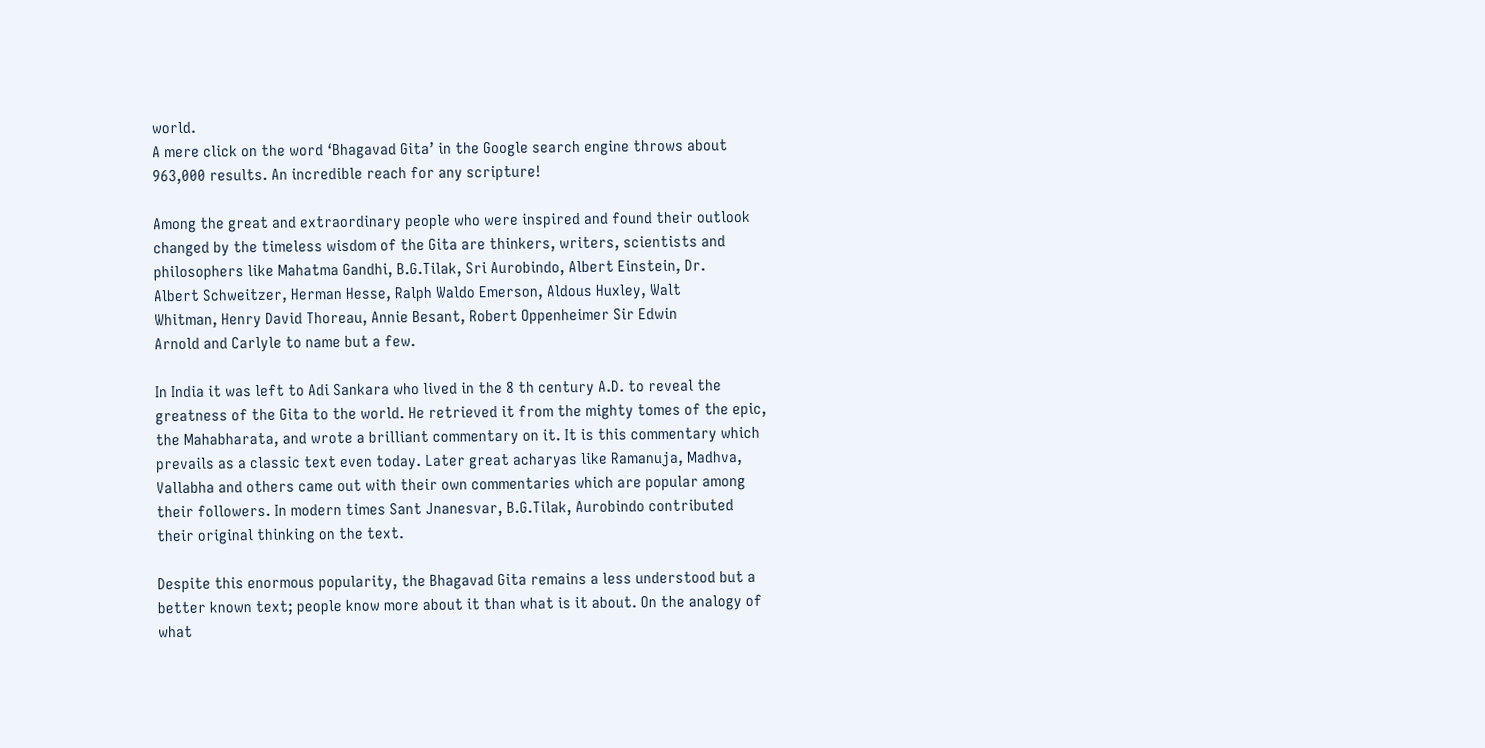world.
A mere click on the word ‘Bhagavad Gita’ in the Google search engine throws about
963,000 results. An incredible reach for any scripture!

Among the great and extraordinary people who were inspired and found their outlook
changed by the timeless wisdom of the Gita are thinkers, writers, scientists and
philosophers like Mahatma Gandhi, B.G.Tilak, Sri Aurobindo, Albert Einstein, Dr.
Albert Schweitzer, Herman Hesse, Ralph Waldo Emerson, Aldous Huxley, Walt
Whitman, Henry David Thoreau, Annie Besant, Robert Oppenheimer Sir Edwin
Arnold and Carlyle to name but a few.

In India it was left to Adi Sankara who lived in the 8 th century A.D. to reveal the
greatness of the Gita to the world. He retrieved it from the mighty tomes of the epic,
the Mahabharata, and wrote a brilliant commentary on it. It is this commentary which
prevails as a classic text even today. Later great acharyas like Ramanuja, Madhva,
Vallabha and others came out with their own commentaries which are popular among
their followers. In modern times Sant Jnanesvar, B.G.Tilak, Aurobindo contributed
their original thinking on the text.

Despite this enormous popularity, the Bhagavad Gita remains a less understood but a
better known text; people know more about it than what is it about. On the analogy of
what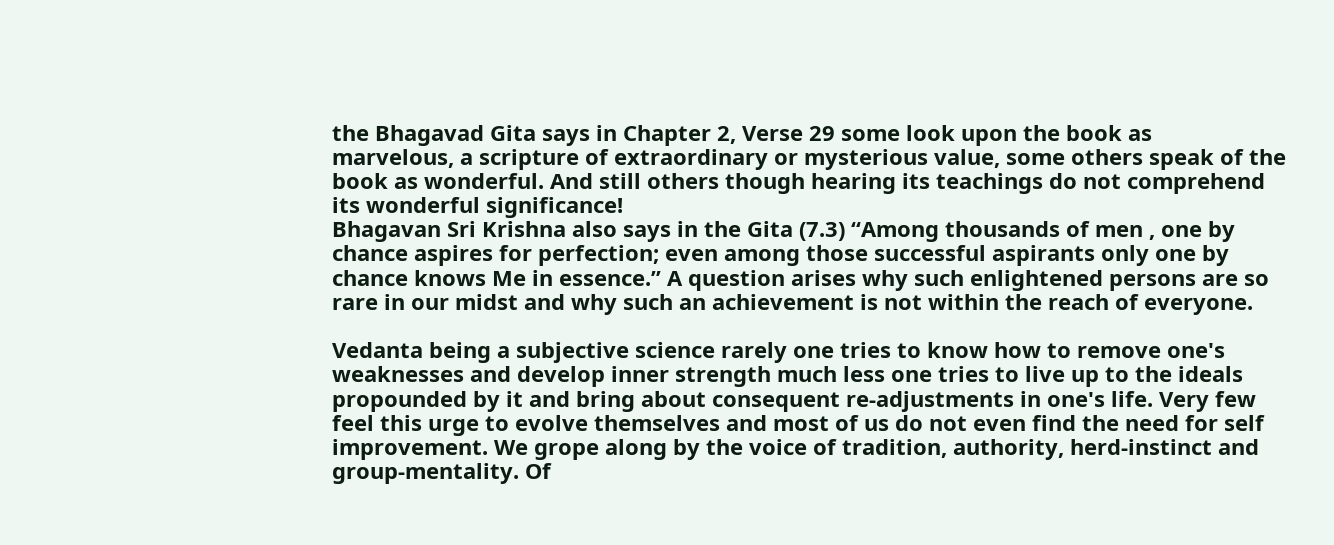the Bhagavad Gita says in Chapter 2, Verse 29 some look upon the book as
marvelous, a scripture of extraordinary or mysterious value, some others speak of the
book as wonderful. And still others though hearing its teachings do not comprehend
its wonderful significance!
Bhagavan Sri Krishna also says in the Gita (7.3) “Among thousands of men , one by
chance aspires for perfection; even among those successful aspirants only one by
chance knows Me in essence.” A question arises why such enlightened persons are so
rare in our midst and why such an achievement is not within the reach of everyone.

Vedanta being a subjective science rarely one tries to know how to remove one's
weaknesses and develop inner strength much less one tries to live up to the ideals
propounded by it and bring about consequent re-adjustments in one's life. Very few
feel this urge to evolve themselves and most of us do not even find the need for self
improvement. We grope along by the voice of tradition, authority, herd-instinct and
group-mentality. Of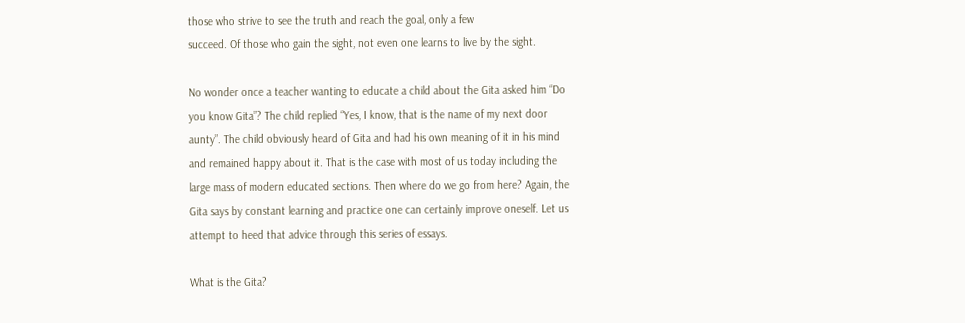those who strive to see the truth and reach the goal, only a few
succeed. Of those who gain the sight, not even one learns to live by the sight.

No wonder once a teacher wanting to educate a child about the Gita asked him “Do
you know Gita”? The child replied “Yes, I know, that is the name of my next door
aunty”. The child obviously heard of Gita and had his own meaning of it in his mind
and remained happy about it. That is the case with most of us today including the
large mass of modern educated sections. Then where do we go from here? Again, the
Gita says by constant learning and practice one can certainly improve oneself. Let us
attempt to heed that advice through this series of essays.

What is the Gita?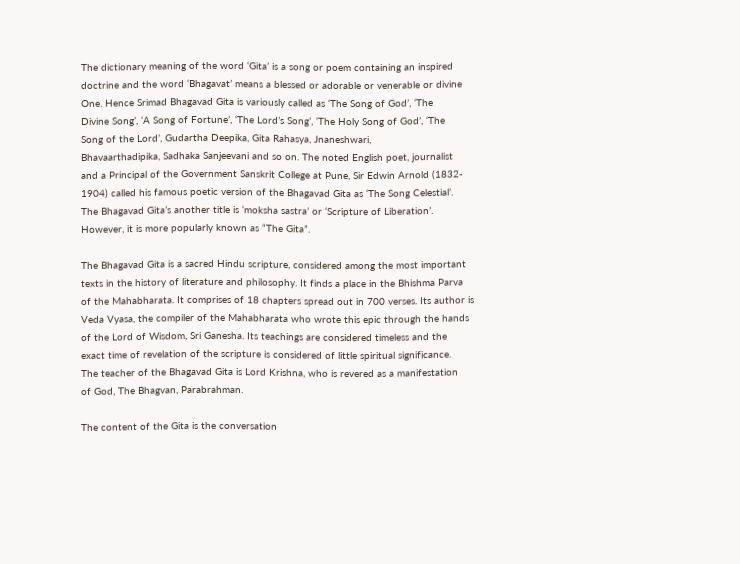The dictionary meaning of the word ‘Gita’ is a song or poem containing an inspired
doctrine and the word ‘Bhagavat’ means a blessed or adorable or venerable or divine
One. Hence Srimad Bhagavad Gita is variously called as ‘The Song of God’, ‘The
Divine Song’, ‘A Song of Fortune’, ‘The Lord’s Song’, ‘The Holy Song of God’, ‘The
Song of the Lord’, Gudartha Deepika, Gita Rahasya, Jnaneshwari,
Bhavaarthadipika, Sadhaka Sanjeevani and so on. The noted English poet, journalist
and a Principal of the Government Sanskrit College at Pune, Sir Edwin Arnold (1832-
1904) called his famous poetic version of the Bhagavad Gita as ‘The Song Celestial’.
The Bhagavad Gita’s another title is ‘moksha sastra’ or ‘Scripture of Liberation’.
However, it is more popularly known as “The Gita”.

The Bhagavad Gita is a sacred Hindu scripture, considered among the most important
texts in the history of literature and philosophy. It finds a place in the Bhishma Parva
of the Mahabharata. It comprises of 18 chapters spread out in 700 verses. Its author is
Veda Vyasa, the compiler of the Mahabharata who wrote this epic through the hands
of the Lord of Wisdom, Sri Ganesha. Its teachings are considered timeless and the
exact time of revelation of the scripture is considered of little spiritual significance.
The teacher of the Bhagavad Gita is Lord Krishna, who is revered as a manifestation
of God, The Bhagvan, Parabrahman.

The content of the Gita is the conversation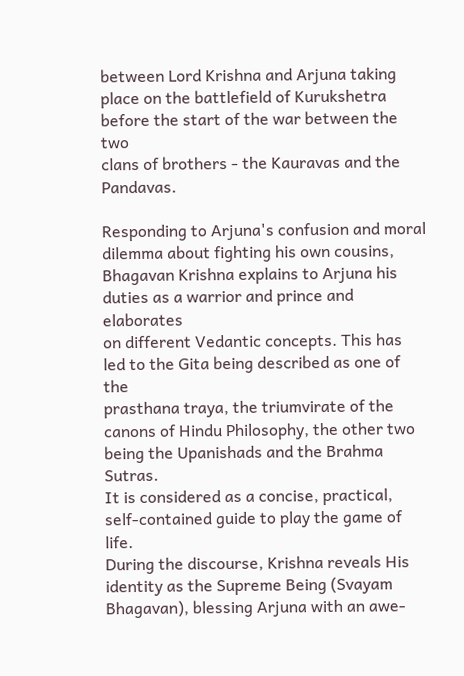between Lord Krishna and Arjuna taking
place on the battlefield of Kurukshetra before the start of the war between the two
clans of brothers - the Kauravas and the Pandavas.

Responding to Arjuna's confusion and moral dilemma about fighting his own cousins,
Bhagavan Krishna explains to Arjuna his duties as a warrior and prince and elaborates
on different Vedantic concepts. This has led to the Gita being described as one of the
prasthana traya, the triumvirate of the canons of Hindu Philosophy, the other two
being the Upanishads and the Brahma Sutras.
It is considered as a concise, practical, self-contained guide to play the game of life.
During the discourse, Krishna reveals His identity as the Supreme Being (Svayam
Bhagavan), blessing Arjuna with an awe-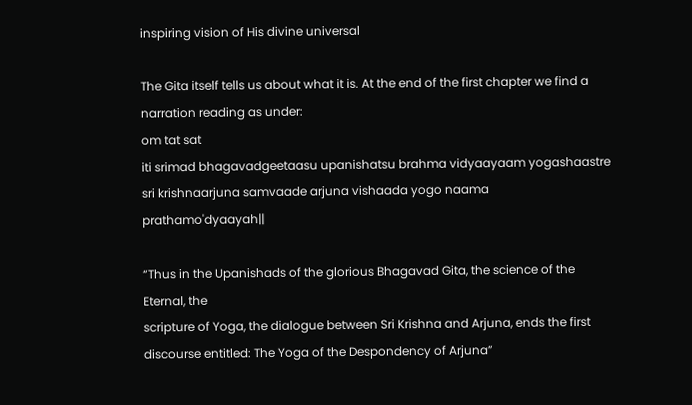inspiring vision of His divine universal

The Gita itself tells us about what it is. At the end of the first chapter we find a
narration reading as under:
om tat sat
iti srimad bhagavadgeetaasu upanishatsu brahma vidyaayaam yogashaastre
sri krishnaarjuna samvaade arjuna vishaada yogo naama prathamo'dyaayah||

“Thus in the Upanishads of the glorious Bhagavad Gita, the science of the Eternal, the
scripture of Yoga, the dialogue between Sri Krishna and Arjuna, ends the first
discourse entitled: The Yoga of the Despondency of Arjuna”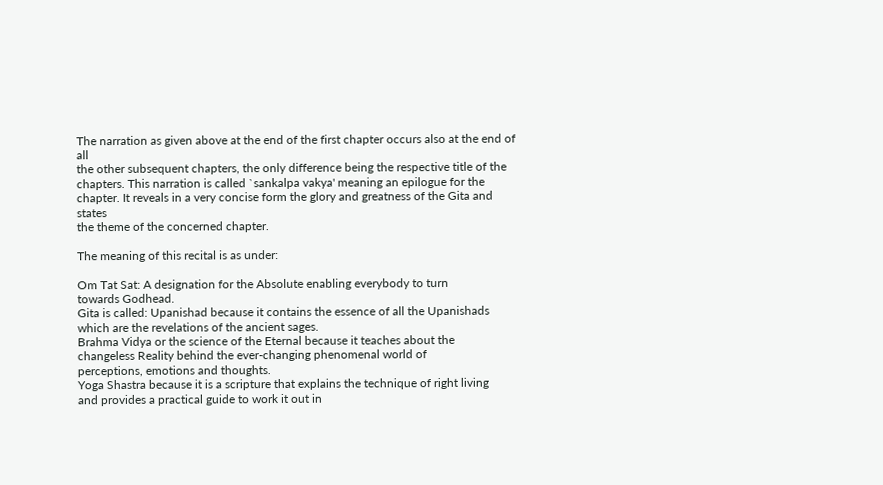The narration as given above at the end of the first chapter occurs also at the end of all
the other subsequent chapters, the only difference being the respective title of the
chapters. This narration is called `sankalpa vakya' meaning an epilogue for the
chapter. It reveals in a very concise form the glory and greatness of the Gita and states
the theme of the concerned chapter.

The meaning of this recital is as under:

Om Tat Sat: A designation for the Absolute enabling everybody to turn
towards Godhead.
Gita is called: Upanishad because it contains the essence of all the Upanishads
which are the revelations of the ancient sages.
Brahma Vidya or the science of the Eternal because it teaches about the
changeless Reality behind the ever-changing phenomenal world of
perceptions, emotions and thoughts.
Yoga Shastra because it is a scripture that explains the technique of right living
and provides a practical guide to work it out in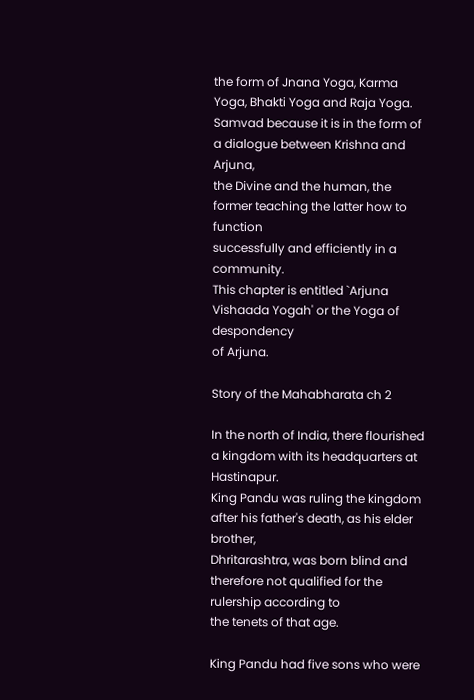the form of Jnana Yoga, Karma
Yoga, Bhakti Yoga and Raja Yoga.
Samvad because it is in the form of a dialogue between Krishna and Arjuna,
the Divine and the human, the former teaching the latter how to function
successfully and efficiently in a community.
This chapter is entitled `Arjuna Vishaada Yogah' or the Yoga of despondency
of Arjuna.

Story of the Mahabharata ch 2

In the north of India, there flourished a kingdom with its headquarters at Hastinapur.
King Pandu was ruling the kingdom after his father's death, as his elder brother,
Dhritarashtra, was born blind and therefore not qualified for the rulership according to
the tenets of that age.

King Pandu had five sons who were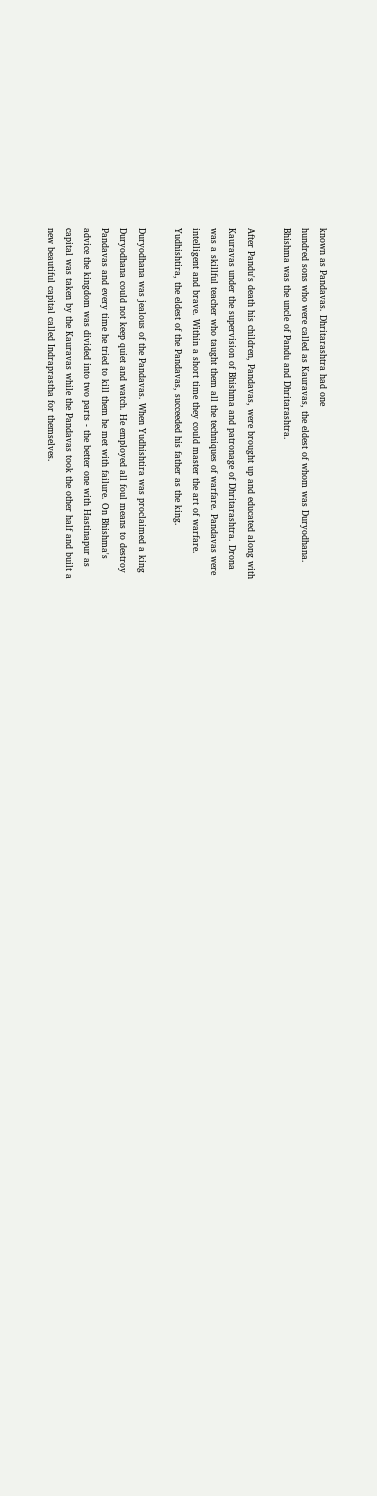known as Pandavas. Dhritarashtra had one
hundred sons who were called as Kauravas, the eldest of whom was Duryodhana.
Bhishma was the uncle of Pandu and Dhritarashtra.

After Pandu's death his children, Pandavas, were brought up and educated along with
Kauravas under the supervision of Bhishma and patronage of Dhritarashtra. Drona
was a skillful teacher who taught them all the techniques of warfare. Pandavas were
intelligent and brave. Within a short time they could master the art of warfare.
Yudhishtira, the eldest of the Pandavas, succeeded his father as the king.

Duryodhana was jealous of the Pandavas. When Yudhishtira was proclaimed a king
Duryodhana could not keep quiet and watch. He employed all foul means to destroy
Pandavas and every time he tried to kill them he met with failure. On Bhishma's
advice the kingdom was divided into two parts - the better one with Hastinapur as
capital was taken by the Kauravas while the Pandavas took the other half and built a
new beautiful capital called Indraprastha for themselves.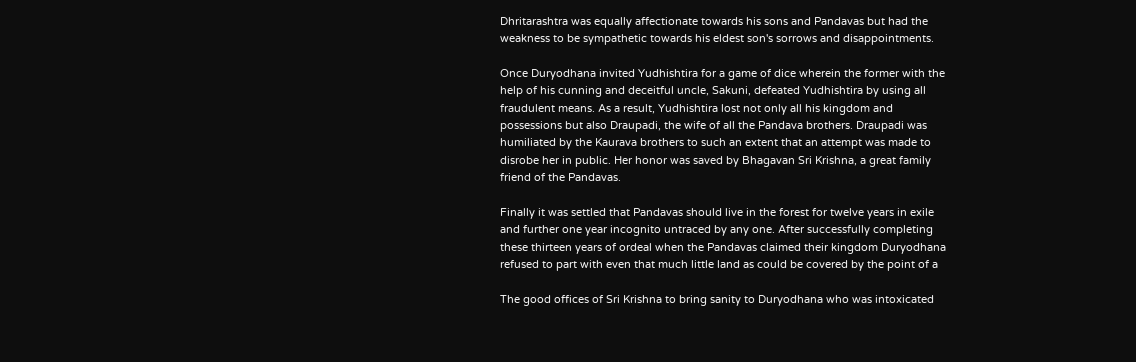Dhritarashtra was equally affectionate towards his sons and Pandavas but had the
weakness to be sympathetic towards his eldest son's sorrows and disappointments.

Once Duryodhana invited Yudhishtira for a game of dice wherein the former with the
help of his cunning and deceitful uncle, Sakuni, defeated Yudhishtira by using all
fraudulent means. As a result, Yudhishtira lost not only all his kingdom and
possessions but also Draupadi, the wife of all the Pandava brothers. Draupadi was
humiliated by the Kaurava brothers to such an extent that an attempt was made to
disrobe her in public. Her honor was saved by Bhagavan Sri Krishna, a great family
friend of the Pandavas.

Finally it was settled that Pandavas should live in the forest for twelve years in exile
and further one year incognito untraced by any one. After successfully completing
these thirteen years of ordeal when the Pandavas claimed their kingdom Duryodhana
refused to part with even that much little land as could be covered by the point of a

The good offices of Sri Krishna to bring sanity to Duryodhana who was intoxicated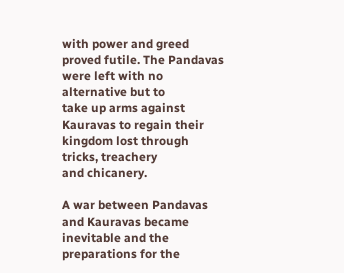with power and greed proved futile. The Pandavas were left with no alternative but to
take up arms against Kauravas to regain their kingdom lost through tricks, treachery
and chicanery.

A war between Pandavas and Kauravas became inevitable and the preparations for the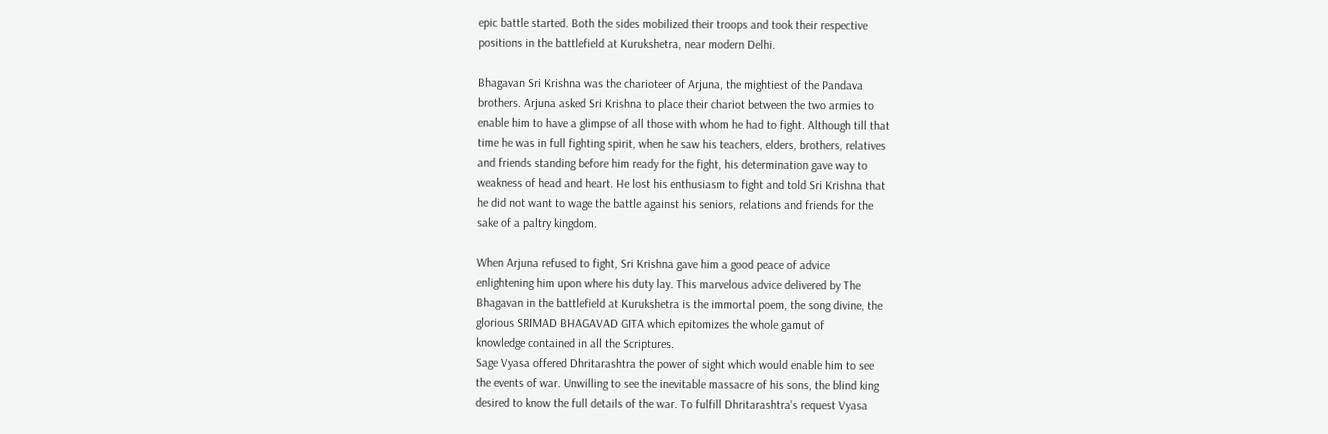epic battle started. Both the sides mobilized their troops and took their respective
positions in the battlefield at Kurukshetra, near modern Delhi.

Bhagavan Sri Krishna was the charioteer of Arjuna, the mightiest of the Pandava
brothers. Arjuna asked Sri Krishna to place their chariot between the two armies to
enable him to have a glimpse of all those with whom he had to fight. Although till that
time he was in full fighting spirit, when he saw his teachers, elders, brothers, relatives
and friends standing before him ready for the fight, his determination gave way to
weakness of head and heart. He lost his enthusiasm to fight and told Sri Krishna that
he did not want to wage the battle against his seniors, relations and friends for the
sake of a paltry kingdom.

When Arjuna refused to fight, Sri Krishna gave him a good peace of advice
enlightening him upon where his duty lay. This marvelous advice delivered by The
Bhagavan in the battlefield at Kurukshetra is the immortal poem, the song divine, the
glorious SRIMAD BHAGAVAD GITA which epitomizes the whole gamut of
knowledge contained in all the Scriptures.
Sage Vyasa offered Dhritarashtra the power of sight which would enable him to see
the events of war. Unwilling to see the inevitable massacre of his sons, the blind king
desired to know the full details of the war. To fulfill Dhritarashtra's request Vyasa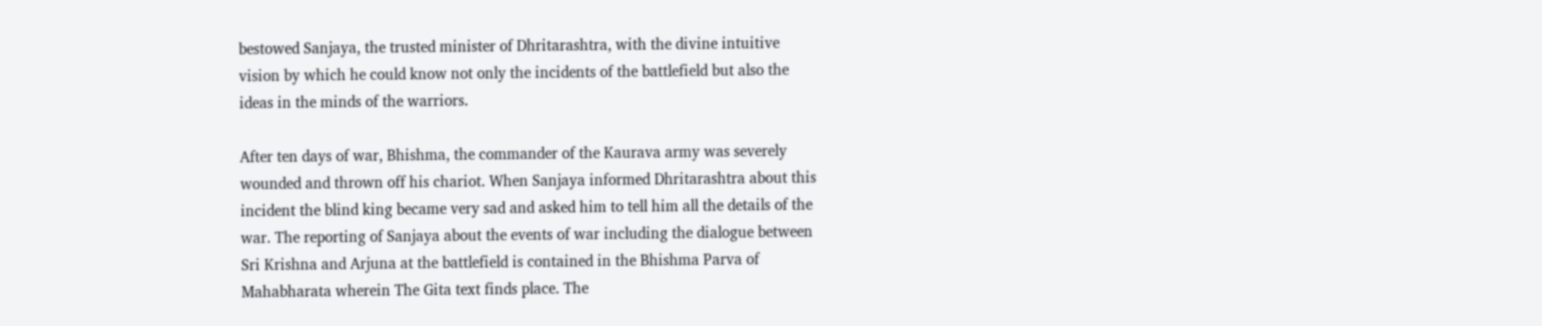bestowed Sanjaya, the trusted minister of Dhritarashtra, with the divine intuitive
vision by which he could know not only the incidents of the battlefield but also the
ideas in the minds of the warriors.

After ten days of war, Bhishma, the commander of the Kaurava army was severely
wounded and thrown off his chariot. When Sanjaya informed Dhritarashtra about this
incident the blind king became very sad and asked him to tell him all the details of the
war. The reporting of Sanjaya about the events of war including the dialogue between
Sri Krishna and Arjuna at the battlefield is contained in the Bhishma Parva of
Mahabharata wherein The Gita text finds place. The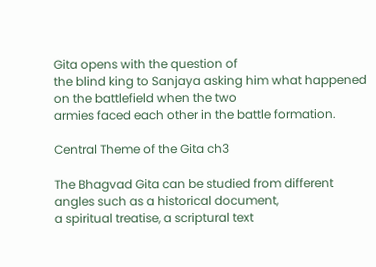Gita opens with the question of
the blind king to Sanjaya asking him what happened on the battlefield when the two
armies faced each other in the battle formation.

Central Theme of the Gita ch3

The Bhagvad Gita can be studied from different angles such as a historical document,
a spiritual treatise, a scriptural text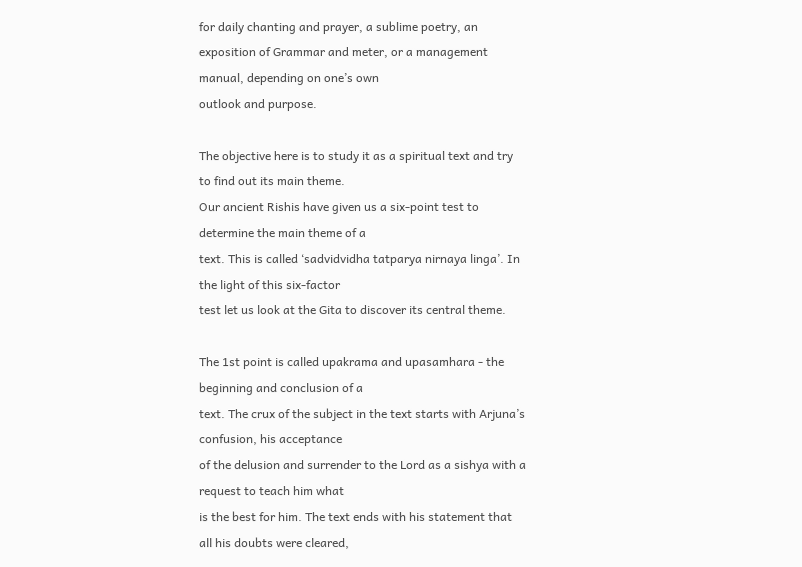for daily chanting and prayer, a sublime poetry, an
exposition of Grammar and meter, or a management manual, depending on one’s own
outlook and purpose.

The objective here is to study it as a spiritual text and try to find out its main theme.
Our ancient Rishis have given us a six-point test to determine the main theme of a
text. This is called ‘sadvidvidha tatparya nirnaya linga’. In the light of this six-factor
test let us look at the Gita to discover its central theme.

The 1st point is called upakrama and upasamhara - the beginning and conclusion of a
text. The crux of the subject in the text starts with Arjuna’s confusion, his acceptance
of the delusion and surrender to the Lord as a sishya with a request to teach him what
is the best for him. The text ends with his statement that all his doubts were cleared,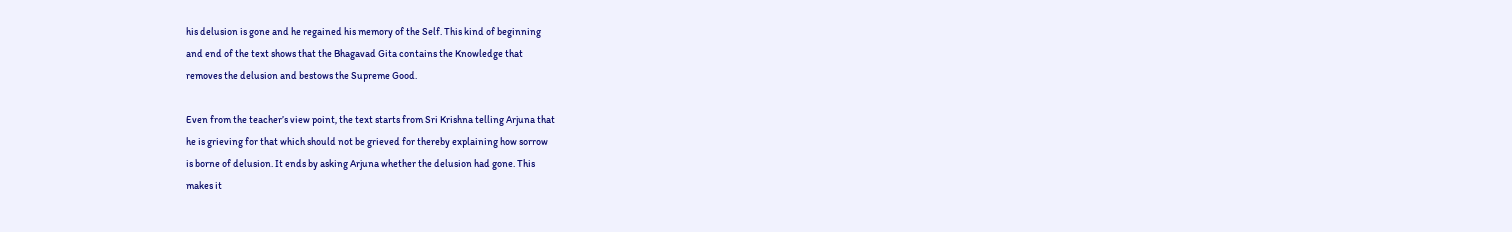his delusion is gone and he regained his memory of the Self. This kind of beginning
and end of the text shows that the Bhagavad Gita contains the Knowledge that
removes the delusion and bestows the Supreme Good.

Even from the teacher’s view point, the text starts from Sri Krishna telling Arjuna that
he is grieving for that which should not be grieved for thereby explaining how sorrow
is borne of delusion. It ends by asking Arjuna whether the delusion had gone. This
makes it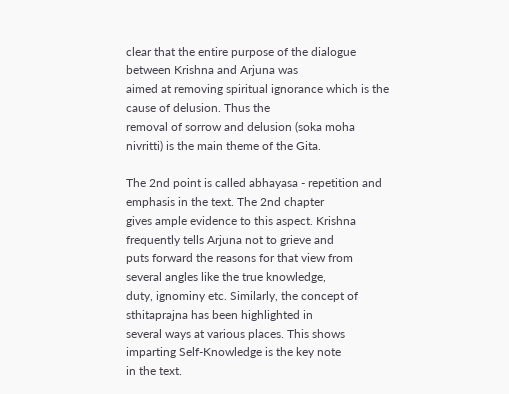clear that the entire purpose of the dialogue between Krishna and Arjuna was
aimed at removing spiritual ignorance which is the cause of delusion. Thus the
removal of sorrow and delusion (soka moha nivritti) is the main theme of the Gita.

The 2nd point is called abhayasa - repetition and emphasis in the text. The 2nd chapter
gives ample evidence to this aspect. Krishna frequently tells Arjuna not to grieve and
puts forward the reasons for that view from several angles like the true knowledge,
duty, ignominy etc. Similarly, the concept of sthitaprajna has been highlighted in
several ways at various places. This shows imparting Self-Knowledge is the key note
in the text.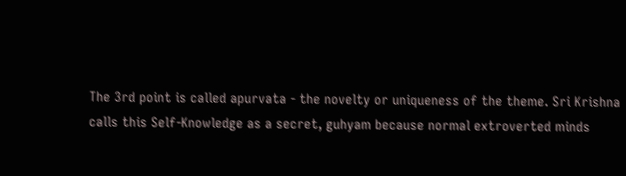The 3rd point is called apurvata - the novelty or uniqueness of the theme. Sri Krishna
calls this Self-Knowledge as a secret, guhyam because normal extroverted minds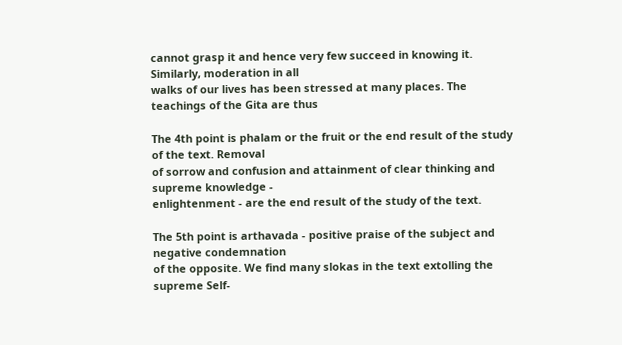cannot grasp it and hence very few succeed in knowing it. Similarly, moderation in all
walks of our lives has been stressed at many places. The teachings of the Gita are thus

The 4th point is phalam or the fruit or the end result of the study of the text. Removal
of sorrow and confusion and attainment of clear thinking and supreme knowledge -
enlightenment - are the end result of the study of the text.

The 5th point is arthavada - positive praise of the subject and negative condemnation
of the opposite. We find many slokas in the text extolling the supreme Self-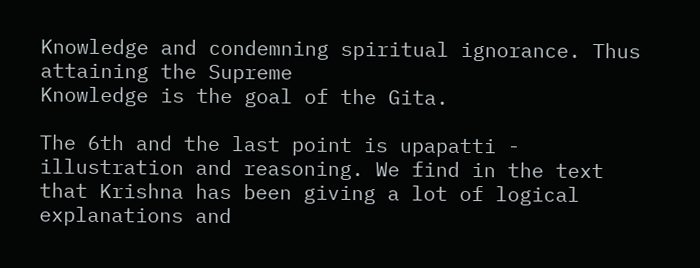Knowledge and condemning spiritual ignorance. Thus attaining the Supreme
Knowledge is the goal of the Gita.

The 6th and the last point is upapatti - illustration and reasoning. We find in the text
that Krishna has been giving a lot of logical explanations and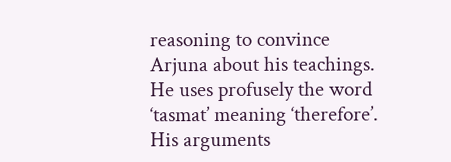reasoning to convince
Arjuna about his teachings. He uses profusely the word ‘tasmat’ meaning ‘therefore’.
His arguments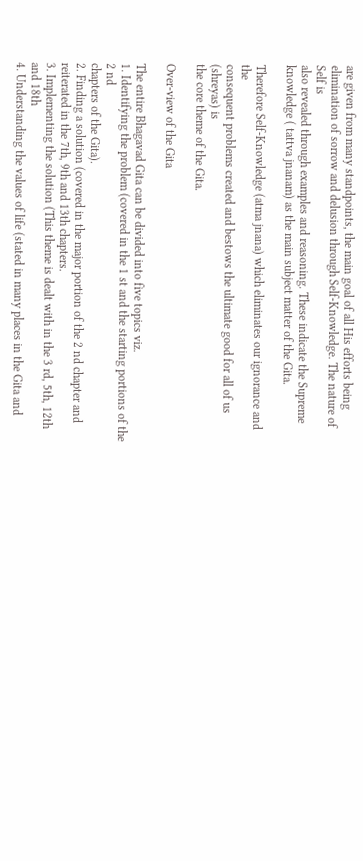are given from many standpoints, the main goal of all His efforts being
elimination of sorrow and delusion through Self-Knowledge. The nature of Self is
also revealed through examples and reasoning. These indicate the Supreme
knowledge ( tattva jnanam) as the main subject matter of the Gita.

Therefore Self-Knowledge (atma jnana) which eliminates our ignorance and the
consequent problems created and bestows the ultimate good for all of us (shreyas) is
the core theme of the Gita.

Over-view of the Gita

The entire Bhagavad Gita can be divided into five topics viz.
1. Identifying the problem (covered in the 1 st and the starting portions of the 2 nd
chapters of the Gita).
2. Finding a solution (covered in the major portion of the 2 nd chapter and
reiterated in the 7th, 9th and 13th chapters.
3. Implementing the solution (This theme is dealt with in the 3 rd, 5th, 12th and 18th
4. Understanding the values of life (stated in many places in the Gita and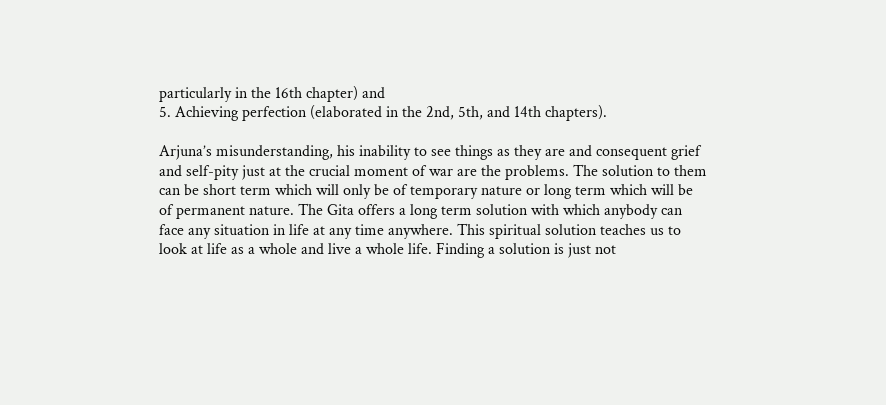particularly in the 16th chapter) and
5. Achieving perfection (elaborated in the 2nd, 5th, and 14th chapters).

Arjuna’s misunderstanding, his inability to see things as they are and consequent grief
and self-pity just at the crucial moment of war are the problems. The solution to them
can be short term which will only be of temporary nature or long term which will be
of permanent nature. The Gita offers a long term solution with which anybody can
face any situation in life at any time anywhere. This spiritual solution teaches us to
look at life as a whole and live a whole life. Finding a solution is just not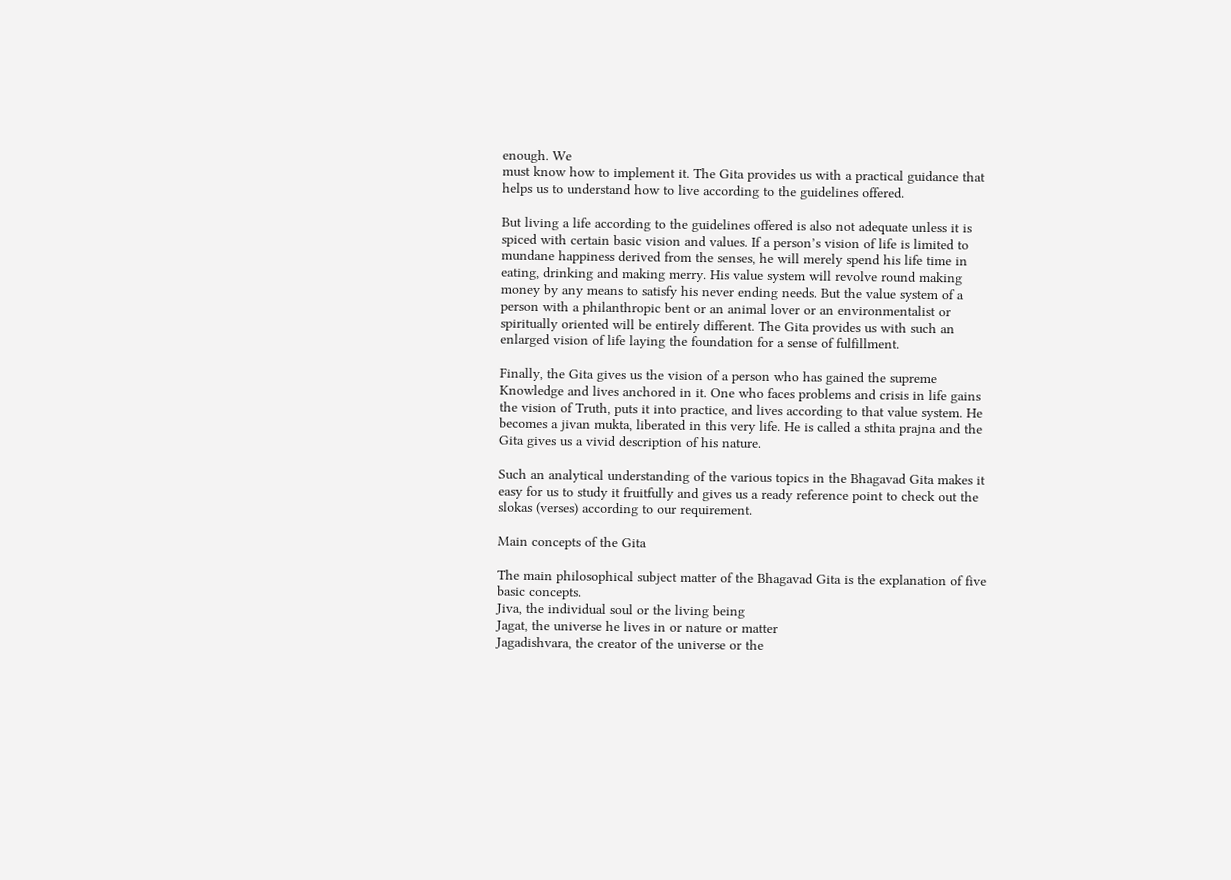enough. We
must know how to implement it. The Gita provides us with a practical guidance that
helps us to understand how to live according to the guidelines offered.

But living a life according to the guidelines offered is also not adequate unless it is
spiced with certain basic vision and values. If a person’s vision of life is limited to
mundane happiness derived from the senses, he will merely spend his life time in
eating, drinking and making merry. His value system will revolve round making
money by any means to satisfy his never ending needs. But the value system of a
person with a philanthropic bent or an animal lover or an environmentalist or
spiritually oriented will be entirely different. The Gita provides us with such an
enlarged vision of life laying the foundation for a sense of fulfillment.

Finally, the Gita gives us the vision of a person who has gained the supreme
Knowledge and lives anchored in it. One who faces problems and crisis in life gains
the vision of Truth, puts it into practice, and lives according to that value system. He
becomes a jivan mukta, liberated in this very life. He is called a sthita prajna and the
Gita gives us a vivid description of his nature.

Such an analytical understanding of the various topics in the Bhagavad Gita makes it
easy for us to study it fruitfully and gives us a ready reference point to check out the
slokas (verses) according to our requirement.

Main concepts of the Gita

The main philosophical subject matter of the Bhagavad Gita is the explanation of five
basic concepts.
Jiva, the individual soul or the living being
Jagat, the universe he lives in or nature or matter
Jagadishvara, the creator of the universe or the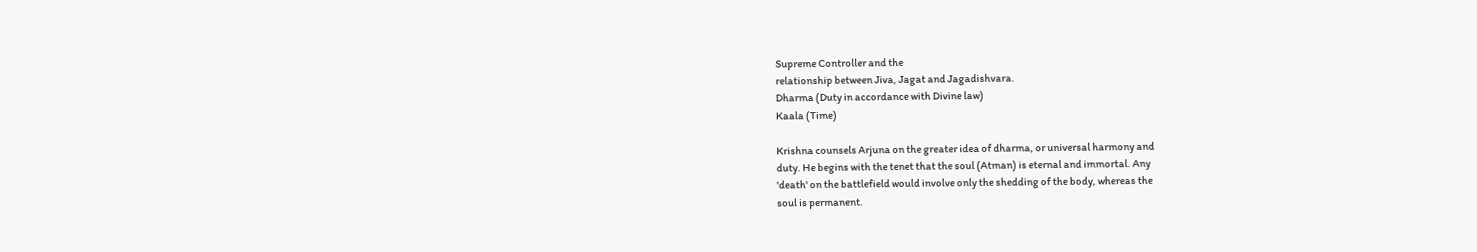Supreme Controller and the
relationship between Jiva, Jagat and Jagadishvara.
Dharma (Duty in accordance with Divine law)
Kaala (Time)

Krishna counsels Arjuna on the greater idea of dharma, or universal harmony and
duty. He begins with the tenet that the soul (Atman) is eternal and immortal. Any
'death' on the battlefield would involve only the shedding of the body, whereas the
soul is permanent.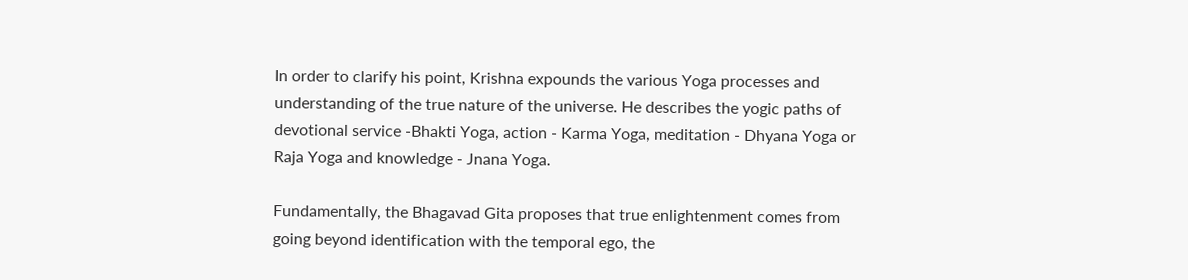In order to clarify his point, Krishna expounds the various Yoga processes and
understanding of the true nature of the universe. He describes the yogic paths of
devotional service -Bhakti Yoga, action - Karma Yoga, meditation - Dhyana Yoga or
Raja Yoga and knowledge - Jnana Yoga.

Fundamentally, the Bhagavad Gita proposes that true enlightenment comes from
going beyond identification with the temporal ego, the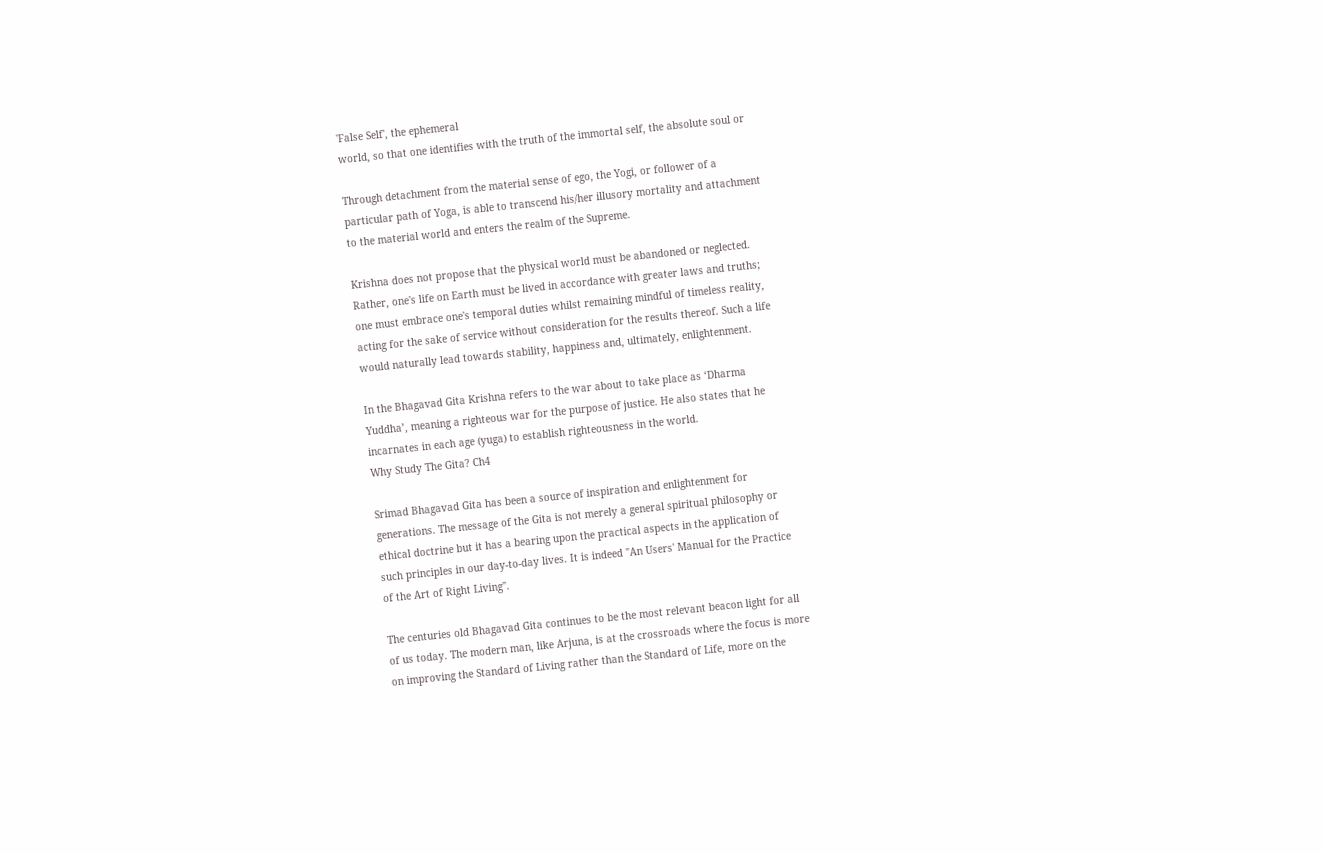'False Self', the ephemeral
world, so that one identifies with the truth of the immortal self, the absolute soul or

Through detachment from the material sense of ego, the Yogi, or follower of a
particular path of Yoga, is able to transcend his/her illusory mortality and attachment
to the material world and enters the realm of the Supreme.

Krishna does not propose that the physical world must be abandoned or neglected.
Rather, one's life on Earth must be lived in accordance with greater laws and truths;
one must embrace one's temporal duties whilst remaining mindful of timeless reality,
acting for the sake of service without consideration for the results thereof. Such a life
would naturally lead towards stability, happiness and, ultimately, enlightenment.

In the Bhagavad Gita Krishna refers to the war about to take place as ‘Dharma
Yuddha’, meaning a righteous war for the purpose of justice. He also states that he
incarnates in each age (yuga) to establish righteousness in the world.
Why Study The Gita? Ch4

Srimad Bhagavad Gita has been a source of inspiration and enlightenment for
generations. The message of the Gita is not merely a general spiritual philosophy or
ethical doctrine but it has a bearing upon the practical aspects in the application of
such principles in our day-to-day lives. It is indeed "An Users' Manual for the Practice
of the Art of Right Living".

The centuries old Bhagavad Gita continues to be the most relevant beacon light for all
of us today. The modern man, like Arjuna, is at the crossroads where the focus is more
on improving the Standard of Living rather than the Standard of Life, more on the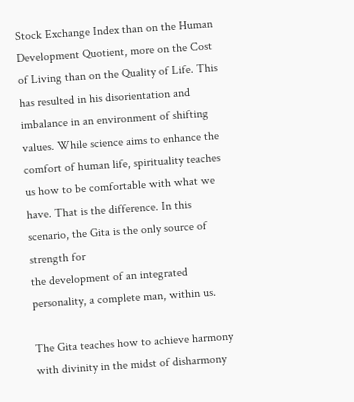Stock Exchange Index than on the Human Development Quotient, more on the Cost
of Living than on the Quality of Life. This has resulted in his disorientation and
imbalance in an environment of shifting values. While science aims to enhance the
comfort of human life, spirituality teaches us how to be comfortable with what we
have. That is the difference. In this scenario, the Gita is the only source of strength for
the development of an integrated personality, a complete man, within us.

The Gita teaches how to achieve harmony with divinity in the midst of disharmony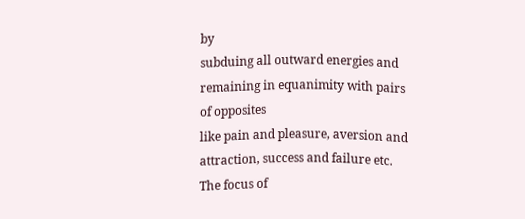by
subduing all outward energies and remaining in equanimity with pairs of opposites
like pain and pleasure, aversion and attraction, success and failure etc. The focus of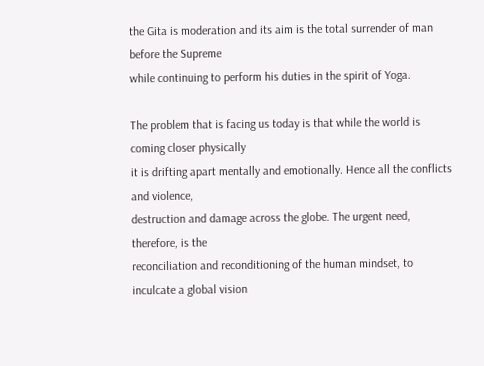the Gita is moderation and its aim is the total surrender of man before the Supreme
while continuing to perform his duties in the spirit of Yoga.

The problem that is facing us today is that while the world is coming closer physically
it is drifting apart mentally and emotionally. Hence all the conflicts and violence,
destruction and damage across the globe. The urgent need, therefore, is the
reconciliation and reconditioning of the human mindset, to inculcate a global vision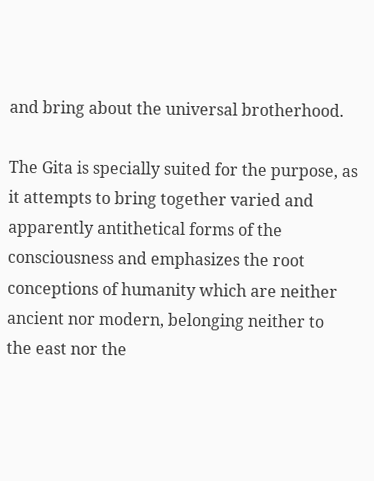and bring about the universal brotherhood.

The Gita is specially suited for the purpose, as it attempts to bring together varied and
apparently antithetical forms of the consciousness and emphasizes the root
conceptions of humanity which are neither ancient nor modern, belonging neither to
the east nor the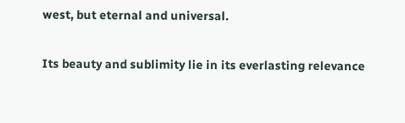west, but eternal and universal.

Its beauty and sublimity lie in its everlasting relevance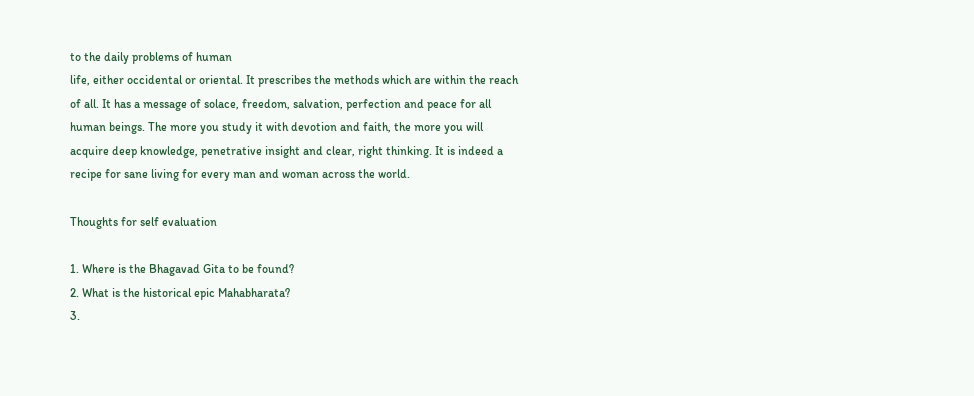to the daily problems of human
life, either occidental or oriental. It prescribes the methods which are within the reach
of all. It has a message of solace, freedom, salvation, perfection and peace for all
human beings. The more you study it with devotion and faith, the more you will
acquire deep knowledge, penetrative insight and clear, right thinking. It is indeed a
recipe for sane living for every man and woman across the world.

Thoughts for self evaluation

1. Where is the Bhagavad Gita to be found?
2. What is the historical epic Mahabharata?
3.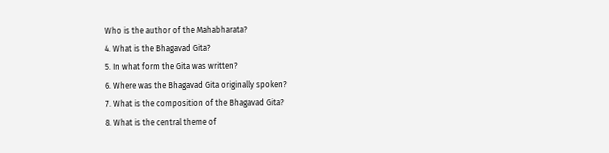Who is the author of the Mahabharata?
4. What is the Bhagavad Gita?
5. In what form the Gita was written?
6. Where was the Bhagavad Gita originally spoken?
7. What is the composition of the Bhagavad Gita?
8. What is the central theme of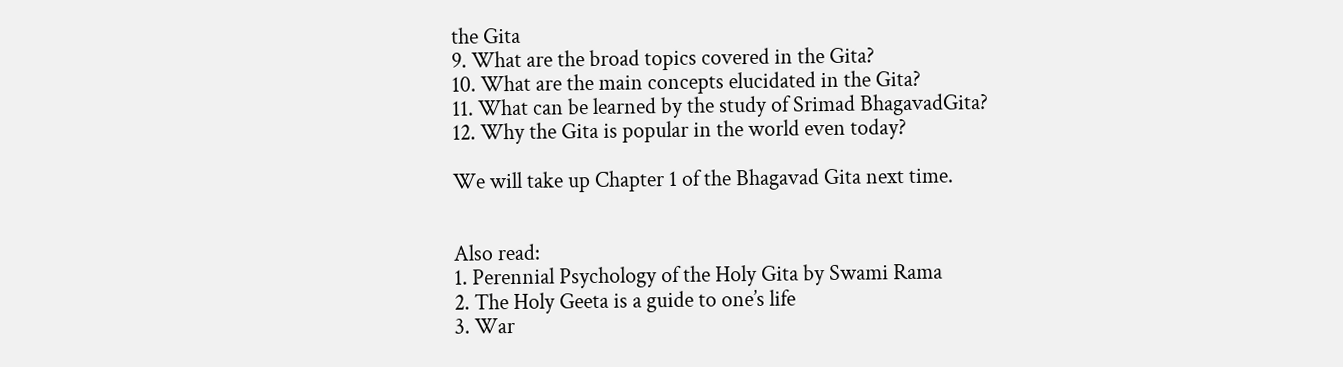the Gita
9. What are the broad topics covered in the Gita?
10. What are the main concepts elucidated in the Gita?
11. What can be learned by the study of Srimad BhagavadGita?
12. Why the Gita is popular in the world even today?

We will take up Chapter 1 of the Bhagavad Gita next time.


Also read:
1. Perennial Psychology of the Holy Gita by Swami Rama
2. The Holy Geeta is a guide to one’s life
3. War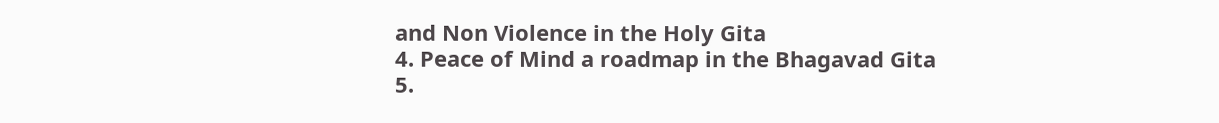and Non Violence in the Holy Gita
4. Peace of Mind a roadmap in the Bhagavad Gita
5.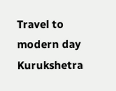Travel to modern day Kurukshetra